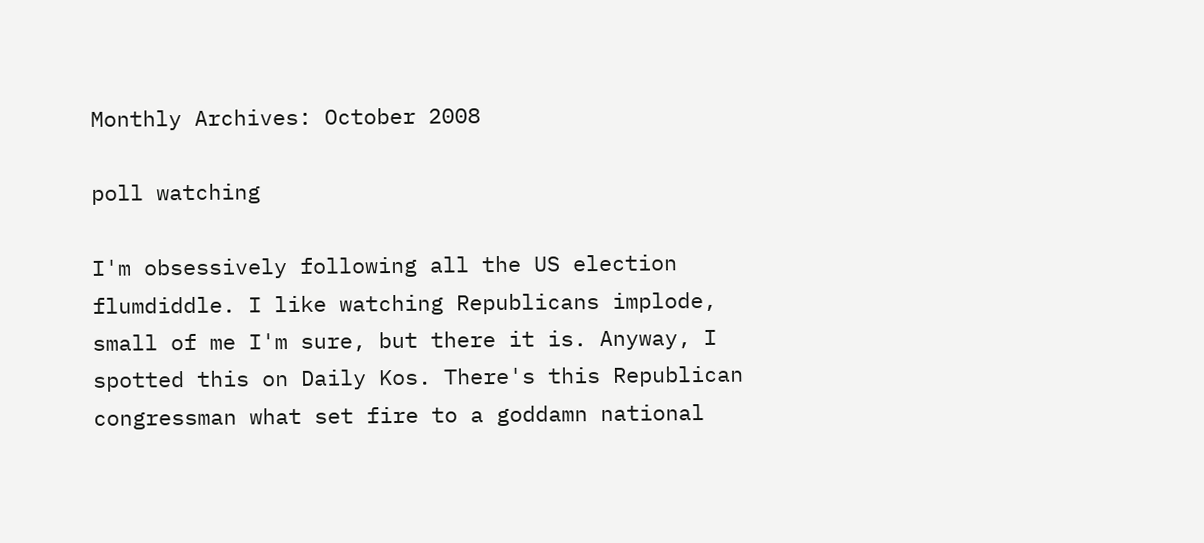Monthly Archives: October 2008

poll watching

I'm obsessively following all the US election flumdiddle. I like watching Republicans implode, small of me I'm sure, but there it is. Anyway, I spotted this on Daily Kos. There's this Republican congressman what set fire to a goddamn national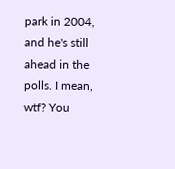park in 2004, and he's still ahead in the polls. I mean, wtf? You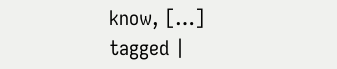know, […]
tagged |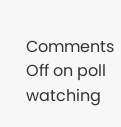Comments Off on poll watching